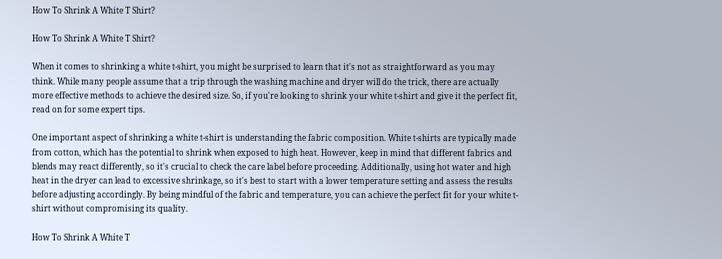How To Shrink A White T Shirt?

How To Shrink A White T Shirt?

When it comes to shrinking a white t-shirt, you might be surprised to learn that it's not as straightforward as you may think. While many people assume that a trip through the washing machine and dryer will do the trick, there are actually more effective methods to achieve the desired size. So, if you're looking to shrink your white t-shirt and give it the perfect fit, read on for some expert tips.

One important aspect of shrinking a white t-shirt is understanding the fabric composition. White t-shirts are typically made from cotton, which has the potential to shrink when exposed to high heat. However, keep in mind that different fabrics and blends may react differently, so it's crucial to check the care label before proceeding. Additionally, using hot water and high heat in the dryer can lead to excessive shrinkage, so it's best to start with a lower temperature setting and assess the results before adjusting accordingly. By being mindful of the fabric and temperature, you can achieve the perfect fit for your white t-shirt without compromising its quality.

How To Shrink A White T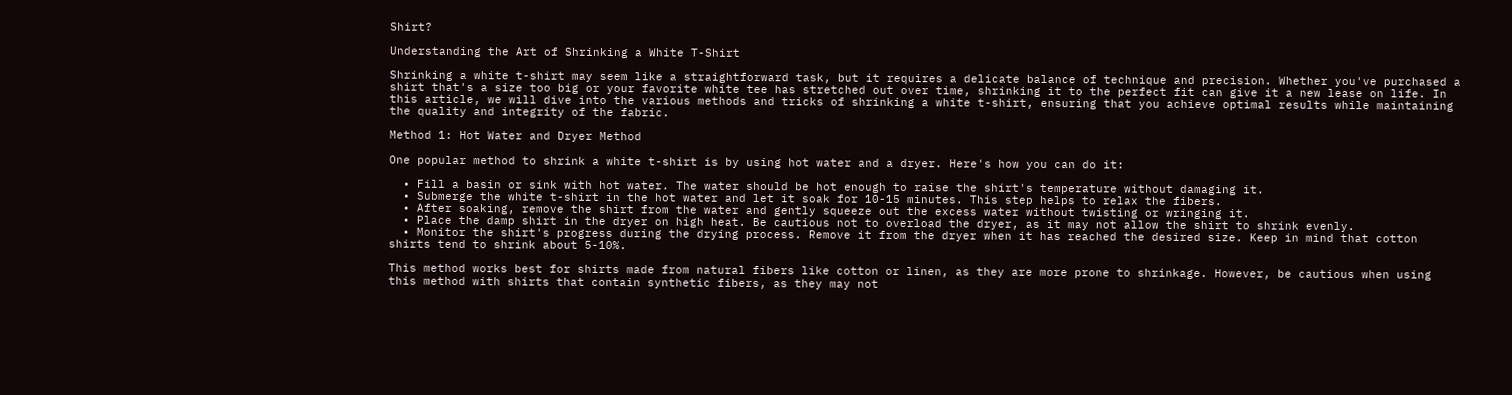Shirt?

Understanding the Art of Shrinking a White T-Shirt

Shrinking a white t-shirt may seem like a straightforward task, but it requires a delicate balance of technique and precision. Whether you've purchased a shirt that's a size too big or your favorite white tee has stretched out over time, shrinking it to the perfect fit can give it a new lease on life. In this article, we will dive into the various methods and tricks of shrinking a white t-shirt, ensuring that you achieve optimal results while maintaining the quality and integrity of the fabric.

Method 1: Hot Water and Dryer Method

One popular method to shrink a white t-shirt is by using hot water and a dryer. Here's how you can do it:

  • Fill a basin or sink with hot water. The water should be hot enough to raise the shirt's temperature without damaging it.
  • Submerge the white t-shirt in the hot water and let it soak for 10-15 minutes. This step helps to relax the fibers.
  • After soaking, remove the shirt from the water and gently squeeze out the excess water without twisting or wringing it.
  • Place the damp shirt in the dryer on high heat. Be cautious not to overload the dryer, as it may not allow the shirt to shrink evenly.
  • Monitor the shirt's progress during the drying process. Remove it from the dryer when it has reached the desired size. Keep in mind that cotton shirts tend to shrink about 5-10%.

This method works best for shirts made from natural fibers like cotton or linen, as they are more prone to shrinkage. However, be cautious when using this method with shirts that contain synthetic fibers, as they may not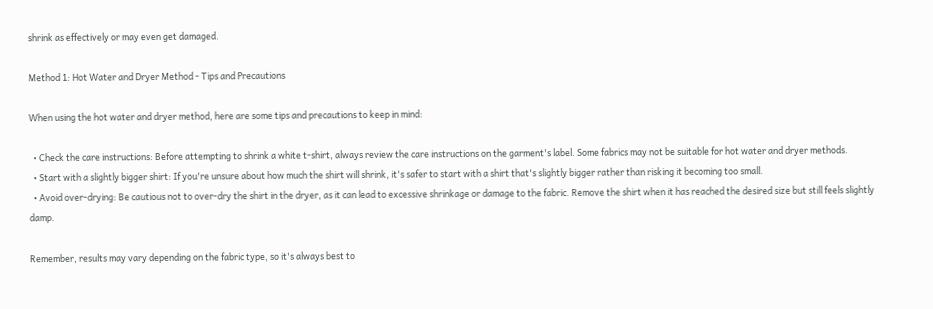shrink as effectively or may even get damaged.

Method 1: Hot Water and Dryer Method - Tips and Precautions

When using the hot water and dryer method, here are some tips and precautions to keep in mind:

  • Check the care instructions: Before attempting to shrink a white t-shirt, always review the care instructions on the garment's label. Some fabrics may not be suitable for hot water and dryer methods.
  • Start with a slightly bigger shirt: If you're unsure about how much the shirt will shrink, it's safer to start with a shirt that's slightly bigger rather than risking it becoming too small.
  • Avoid over-drying: Be cautious not to over-dry the shirt in the dryer, as it can lead to excessive shrinkage or damage to the fabric. Remove the shirt when it has reached the desired size but still feels slightly damp.

Remember, results may vary depending on the fabric type, so it's always best to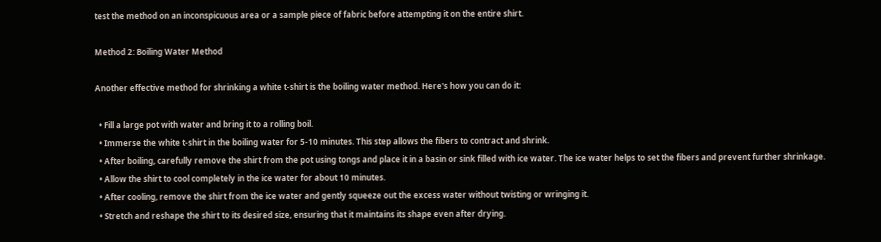test the method on an inconspicuous area or a sample piece of fabric before attempting it on the entire shirt.

Method 2: Boiling Water Method

Another effective method for shrinking a white t-shirt is the boiling water method. Here's how you can do it:

  • Fill a large pot with water and bring it to a rolling boil.
  • Immerse the white t-shirt in the boiling water for 5-10 minutes. This step allows the fibers to contract and shrink.
  • After boiling, carefully remove the shirt from the pot using tongs and place it in a basin or sink filled with ice water. The ice water helps to set the fibers and prevent further shrinkage.
  • Allow the shirt to cool completely in the ice water for about 10 minutes.
  • After cooling, remove the shirt from the ice water and gently squeeze out the excess water without twisting or wringing it.
  • Stretch and reshape the shirt to its desired size, ensuring that it maintains its shape even after drying.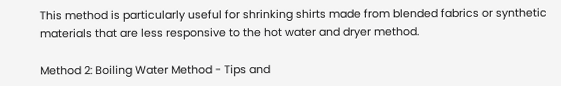This method is particularly useful for shrinking shirts made from blended fabrics or synthetic materials that are less responsive to the hot water and dryer method.

Method 2: Boiling Water Method - Tips and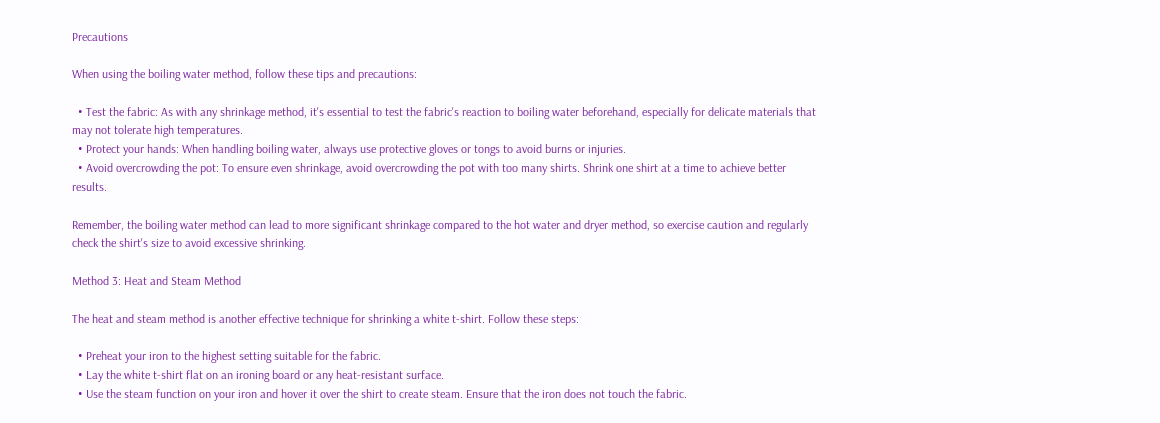Precautions

When using the boiling water method, follow these tips and precautions:

  • Test the fabric: As with any shrinkage method, it's essential to test the fabric's reaction to boiling water beforehand, especially for delicate materials that may not tolerate high temperatures.
  • Protect your hands: When handling boiling water, always use protective gloves or tongs to avoid burns or injuries.
  • Avoid overcrowding the pot: To ensure even shrinkage, avoid overcrowding the pot with too many shirts. Shrink one shirt at a time to achieve better results.

Remember, the boiling water method can lead to more significant shrinkage compared to the hot water and dryer method, so exercise caution and regularly check the shirt's size to avoid excessive shrinking.

Method 3: Heat and Steam Method

The heat and steam method is another effective technique for shrinking a white t-shirt. Follow these steps:

  • Preheat your iron to the highest setting suitable for the fabric.
  • Lay the white t-shirt flat on an ironing board or any heat-resistant surface.
  • Use the steam function on your iron and hover it over the shirt to create steam. Ensure that the iron does not touch the fabric.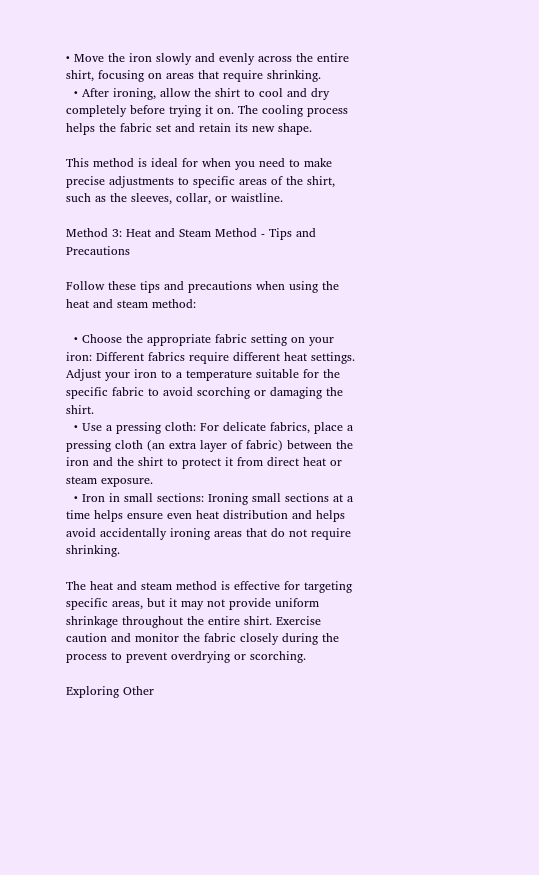• Move the iron slowly and evenly across the entire shirt, focusing on areas that require shrinking.
  • After ironing, allow the shirt to cool and dry completely before trying it on. The cooling process helps the fabric set and retain its new shape.

This method is ideal for when you need to make precise adjustments to specific areas of the shirt, such as the sleeves, collar, or waistline.

Method 3: Heat and Steam Method - Tips and Precautions

Follow these tips and precautions when using the heat and steam method:

  • Choose the appropriate fabric setting on your iron: Different fabrics require different heat settings. Adjust your iron to a temperature suitable for the specific fabric to avoid scorching or damaging the shirt.
  • Use a pressing cloth: For delicate fabrics, place a pressing cloth (an extra layer of fabric) between the iron and the shirt to protect it from direct heat or steam exposure.
  • Iron in small sections: Ironing small sections at a time helps ensure even heat distribution and helps avoid accidentally ironing areas that do not require shrinking.

The heat and steam method is effective for targeting specific areas, but it may not provide uniform shrinkage throughout the entire shirt. Exercise caution and monitor the fabric closely during the process to prevent overdrying or scorching.

Exploring Other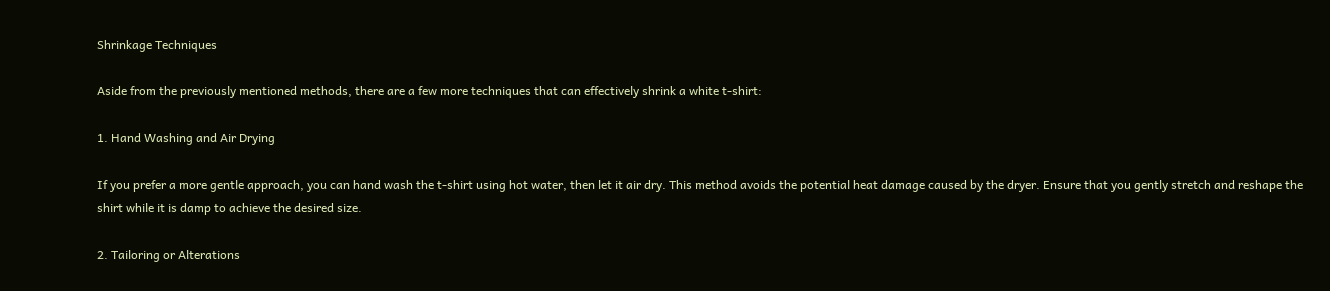Shrinkage Techniques

Aside from the previously mentioned methods, there are a few more techniques that can effectively shrink a white t-shirt:

1. Hand Washing and Air Drying

If you prefer a more gentle approach, you can hand wash the t-shirt using hot water, then let it air dry. This method avoids the potential heat damage caused by the dryer. Ensure that you gently stretch and reshape the shirt while it is damp to achieve the desired size.

2. Tailoring or Alterations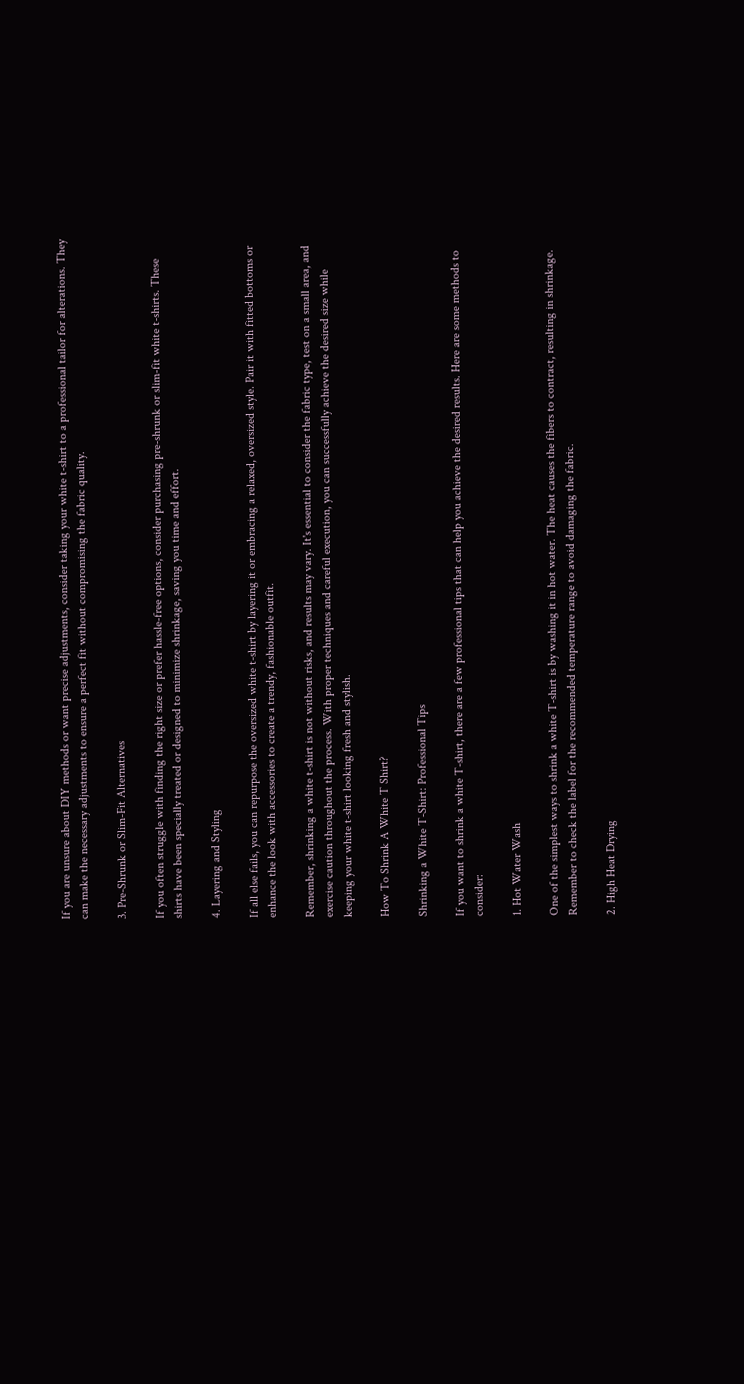If you are unsure about DIY methods or want precise adjustments, consider taking your white t-shirt to a professional tailor for alterations. They can make the necessary adjustments to ensure a perfect fit without compromising the fabric quality.

3. Pre-Shrunk or Slim-Fit Alternatives

If you often struggle with finding the right size or prefer hassle-free options, consider purchasing pre-shrunk or slim-fit white t-shirts. These shirts have been specially treated or designed to minimize shrinkage, saving you time and effort.

4. Layering and Styling

If all else fails, you can repurpose the oversized white t-shirt by layering it or embracing a relaxed, oversized style. Pair it with fitted bottoms or enhance the look with accessories to create a trendy, fashionable outfit.

Remember, shrinking a white t-shirt is not without risks, and results may vary. It's essential to consider the fabric type, test on a small area, and exercise caution throughout the process. With proper techniques and careful execution, you can successfully achieve the desired size while keeping your white t-shirt looking fresh and stylish.

How To Shrink A White T Shirt?

Shrinking a White T-Shirt: Professional Tips

If you want to shrink a white T-shirt, there are a few professional tips that can help you achieve the desired results. Here are some methods to consider:

1. Hot Water Wash

One of the simplest ways to shrink a white T-shirt is by washing it in hot water. The heat causes the fibers to contract, resulting in shrinkage. Remember to check the label for the recommended temperature range to avoid damaging the fabric.

2. High Heat Drying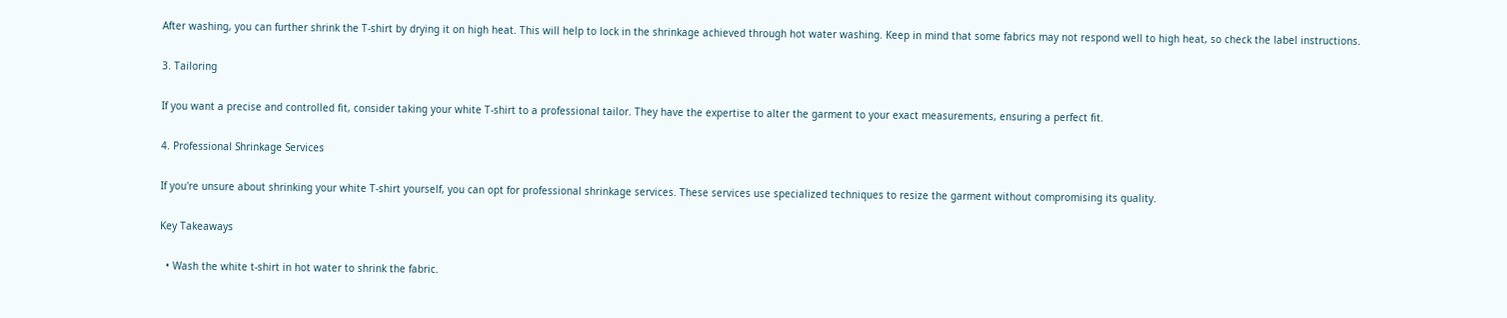After washing, you can further shrink the T-shirt by drying it on high heat. This will help to lock in the shrinkage achieved through hot water washing. Keep in mind that some fabrics may not respond well to high heat, so check the label instructions.

3. Tailoring

If you want a precise and controlled fit, consider taking your white T-shirt to a professional tailor. They have the expertise to alter the garment to your exact measurements, ensuring a perfect fit.

4. Professional Shrinkage Services

If you're unsure about shrinking your white T-shirt yourself, you can opt for professional shrinkage services. These services use specialized techniques to resize the garment without compromising its quality.

Key Takeaways

  • Wash the white t-shirt in hot water to shrink the fabric.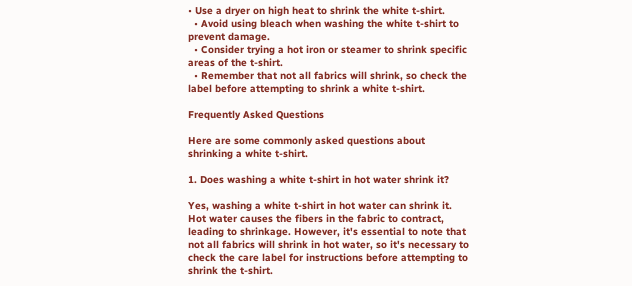• Use a dryer on high heat to shrink the white t-shirt.
  • Avoid using bleach when washing the white t-shirt to prevent damage.
  • Consider trying a hot iron or steamer to shrink specific areas of the t-shirt.
  • Remember that not all fabrics will shrink, so check the label before attempting to shrink a white t-shirt.

Frequently Asked Questions

Here are some commonly asked questions about shrinking a white t-shirt.

1. Does washing a white t-shirt in hot water shrink it?

Yes, washing a white t-shirt in hot water can shrink it. Hot water causes the fibers in the fabric to contract, leading to shrinkage. However, it's essential to note that not all fabrics will shrink in hot water, so it's necessary to check the care label for instructions before attempting to shrink the t-shirt.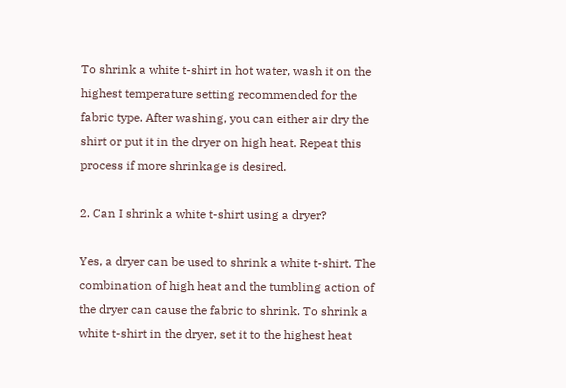To shrink a white t-shirt in hot water, wash it on the highest temperature setting recommended for the fabric type. After washing, you can either air dry the shirt or put it in the dryer on high heat. Repeat this process if more shrinkage is desired.

2. Can I shrink a white t-shirt using a dryer?

Yes, a dryer can be used to shrink a white t-shirt. The combination of high heat and the tumbling action of the dryer can cause the fabric to shrink. To shrink a white t-shirt in the dryer, set it to the highest heat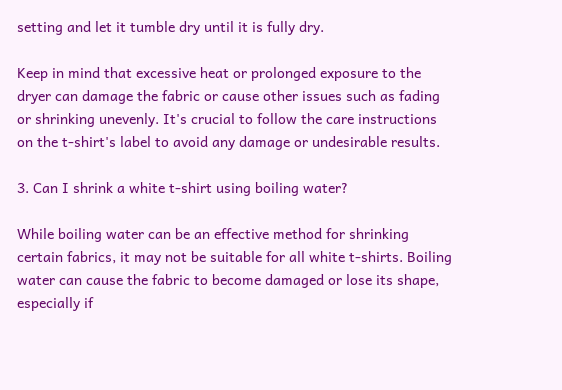setting and let it tumble dry until it is fully dry.

Keep in mind that excessive heat or prolonged exposure to the dryer can damage the fabric or cause other issues such as fading or shrinking unevenly. It's crucial to follow the care instructions on the t-shirt's label to avoid any damage or undesirable results.

3. Can I shrink a white t-shirt using boiling water?

While boiling water can be an effective method for shrinking certain fabrics, it may not be suitable for all white t-shirts. Boiling water can cause the fabric to become damaged or lose its shape, especially if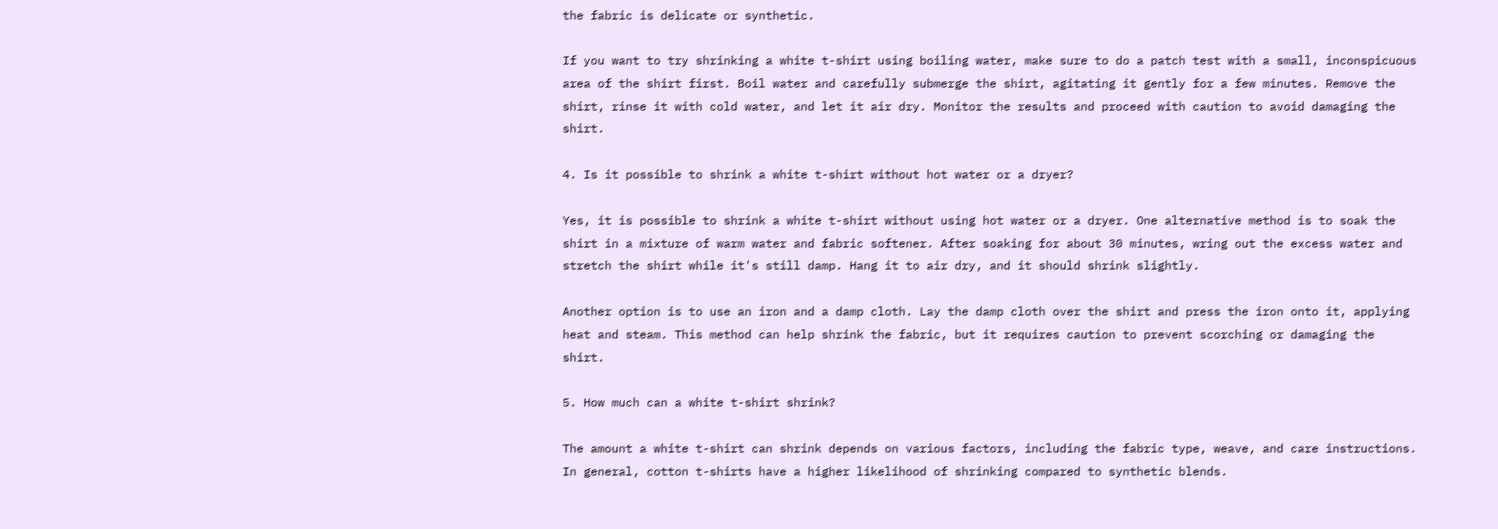the fabric is delicate or synthetic.

If you want to try shrinking a white t-shirt using boiling water, make sure to do a patch test with a small, inconspicuous area of the shirt first. Boil water and carefully submerge the shirt, agitating it gently for a few minutes. Remove the shirt, rinse it with cold water, and let it air dry. Monitor the results and proceed with caution to avoid damaging the shirt.

4. Is it possible to shrink a white t-shirt without hot water or a dryer?

Yes, it is possible to shrink a white t-shirt without using hot water or a dryer. One alternative method is to soak the shirt in a mixture of warm water and fabric softener. After soaking for about 30 minutes, wring out the excess water and stretch the shirt while it's still damp. Hang it to air dry, and it should shrink slightly.

Another option is to use an iron and a damp cloth. Lay the damp cloth over the shirt and press the iron onto it, applying heat and steam. This method can help shrink the fabric, but it requires caution to prevent scorching or damaging the shirt.

5. How much can a white t-shirt shrink?

The amount a white t-shirt can shrink depends on various factors, including the fabric type, weave, and care instructions. In general, cotton t-shirts have a higher likelihood of shrinking compared to synthetic blends.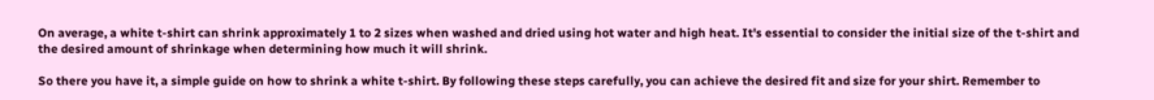On average, a white t-shirt can shrink approximately 1 to 2 sizes when washed and dried using hot water and high heat. It's essential to consider the initial size of the t-shirt and the desired amount of shrinkage when determining how much it will shrink.

So there you have it, a simple guide on how to shrink a white t-shirt. By following these steps carefully, you can achieve the desired fit and size for your shirt. Remember to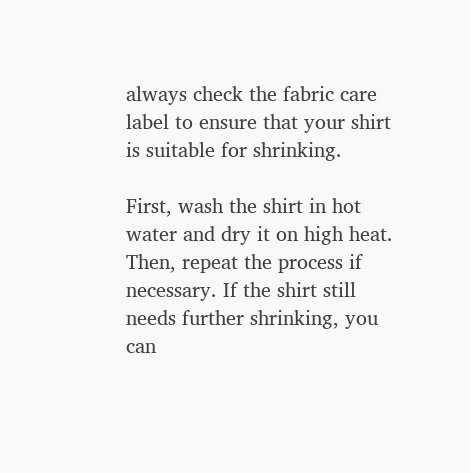always check the fabric care label to ensure that your shirt is suitable for shrinking.

First, wash the shirt in hot water and dry it on high heat. Then, repeat the process if necessary. If the shirt still needs further shrinking, you can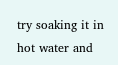try soaking it in hot water and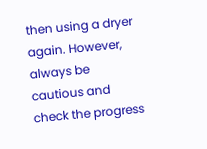then using a dryer again. However, always be cautious and check the progress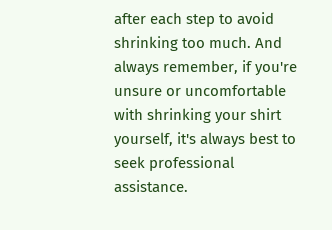after each step to avoid shrinking too much. And always remember, if you're unsure or uncomfortable with shrinking your shirt yourself, it's always best to seek professional assistance.